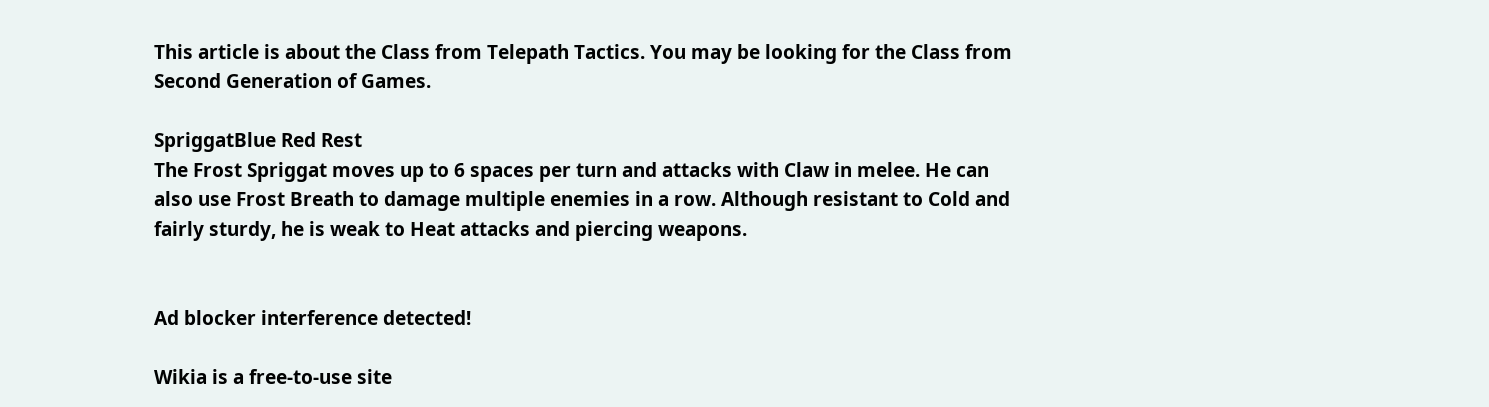This article is about the Class from Telepath Tactics. You may be looking for the Class from Second Generation of Games.

SpriggatBlue Red Rest
The Frost Spriggat moves up to 6 spaces per turn and attacks with Claw in melee. He can also use Frost Breath to damage multiple enemies in a row. Although resistant to Cold and fairly sturdy, he is weak to Heat attacks and piercing weapons.


Ad blocker interference detected!

Wikia is a free-to-use site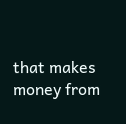that makes money from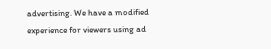advertising. We have a modified experience for viewers using ad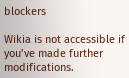blockers

Wikia is not accessible if you’ve made further modifications.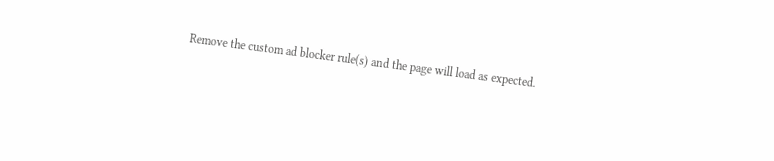Remove the custom ad blocker rule(s) and the page will load as expected.